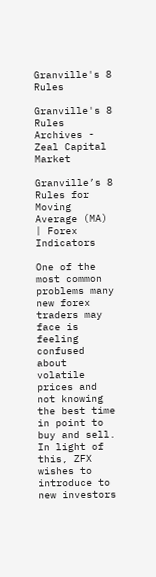Granville's 8 Rules

Granville's 8 Rules Archives - Zeal Capital Market

Granville’s 8 Rules for Moving Average (MA) | Forex Indicators

One of the most common problems many new forex traders may face is feeling confused about volatile prices and not knowing the best time in point to buy and sell. In light of this, ZFX wishes to introduce to new investors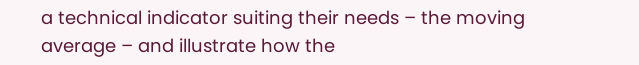a technical indicator suiting their needs – the moving average – and illustrate how the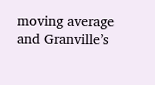moving average and Granville’s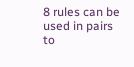8 rules can be used in pairs to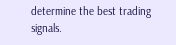determine the best trading signals.